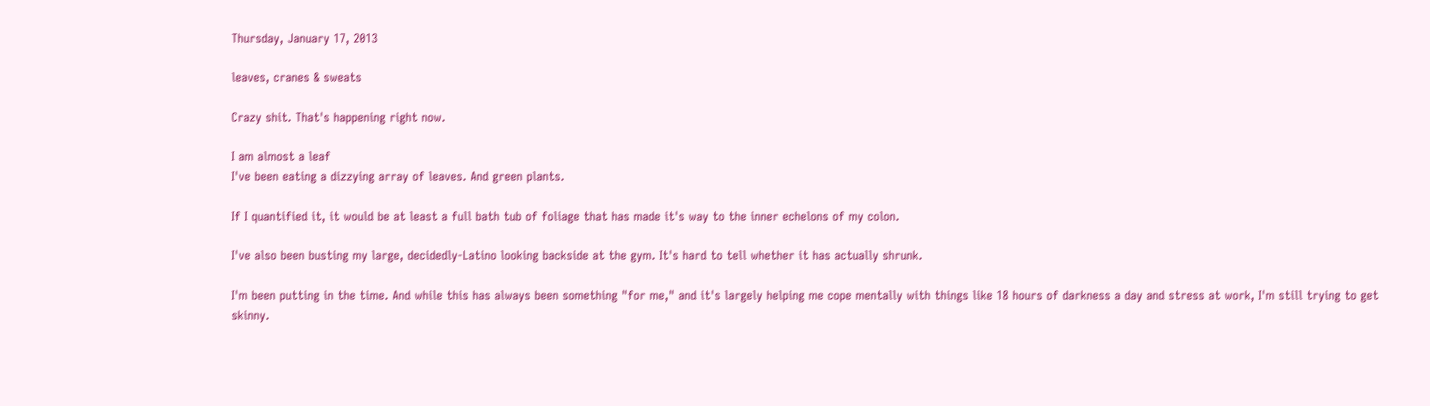Thursday, January 17, 2013

leaves, cranes & sweats

Crazy shit. That's happening right now.

I am almost a leaf
I've been eating a dizzying array of leaves. And green plants.

If I quantified it, it would be at least a full bath tub of foliage that has made it's way to the inner echelons of my colon.

I've also been busting my large, decidedly-Latino looking backside at the gym. It's hard to tell whether it has actually shrunk.

I'm been putting in the time. And while this has always been something "for me," and it's largely helping me cope mentally with things like 18 hours of darkness a day and stress at work, I'm still trying to get skinny.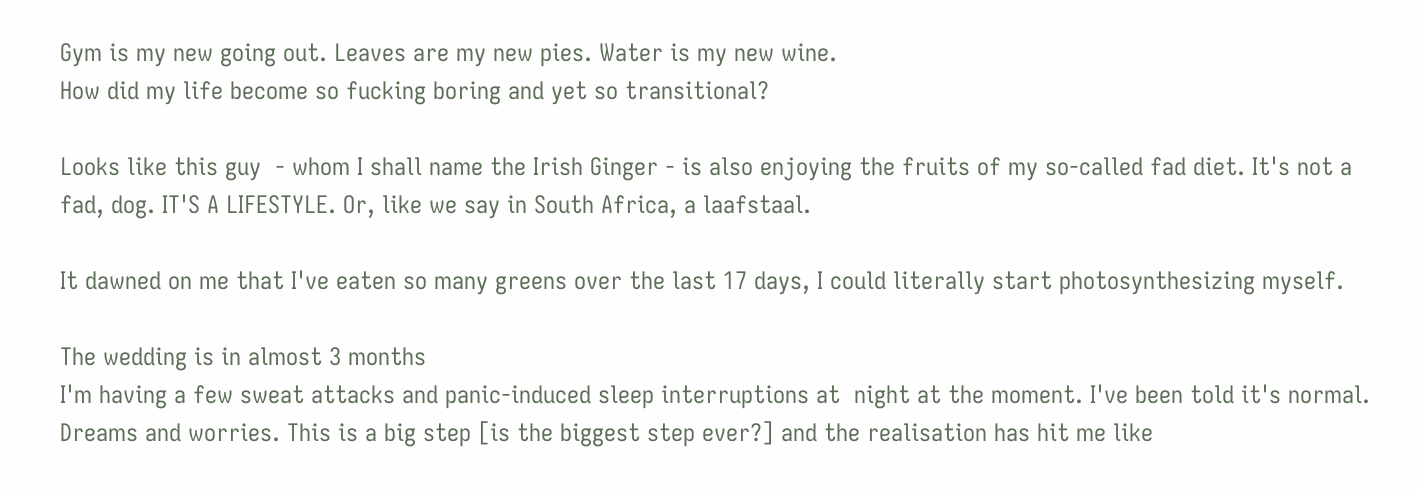Gym is my new going out. Leaves are my new pies. Water is my new wine.
How did my life become so fucking boring and yet so transitional?

Looks like this guy  - whom I shall name the Irish Ginger - is also enjoying the fruits of my so-called fad diet. It's not a fad, dog. IT'S A LIFESTYLE. Or, like we say in South Africa, a laafstaal.

It dawned on me that I've eaten so many greens over the last 17 days, I could literally start photosynthesizing myself.

The wedding is in almost 3 months
I'm having a few sweat attacks and panic-induced sleep interruptions at  night at the moment. I've been told it's normal.
Dreams and worries. This is a big step [is the biggest step ever?] and the realisation has hit me like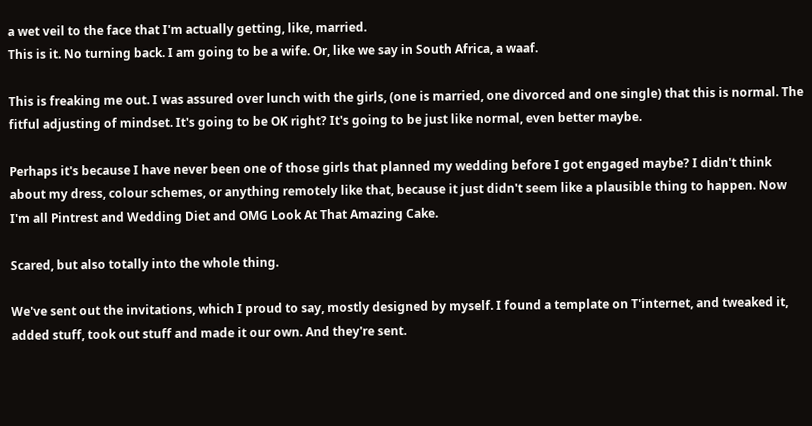a wet veil to the face that I'm actually getting, like, married.
This is it. No turning back. I am going to be a wife. Or, like we say in South Africa, a waaf.

This is freaking me out. I was assured over lunch with the girls, (one is married, one divorced and one single) that this is normal. The fitful adjusting of mindset. It's going to be OK right? It's going to be just like normal, even better maybe.

Perhaps it's because I have never been one of those girls that planned my wedding before I got engaged maybe? I didn't think about my dress, colour schemes, or anything remotely like that, because it just didn't seem like a plausible thing to happen. Now I'm all Pintrest and Wedding Diet and OMG Look At That Amazing Cake.

Scared, but also totally into the whole thing.

We've sent out the invitations, which I proud to say, mostly designed by myself. I found a template on T'internet, and tweaked it, added stuff, took out stuff and made it our own. And they're sent.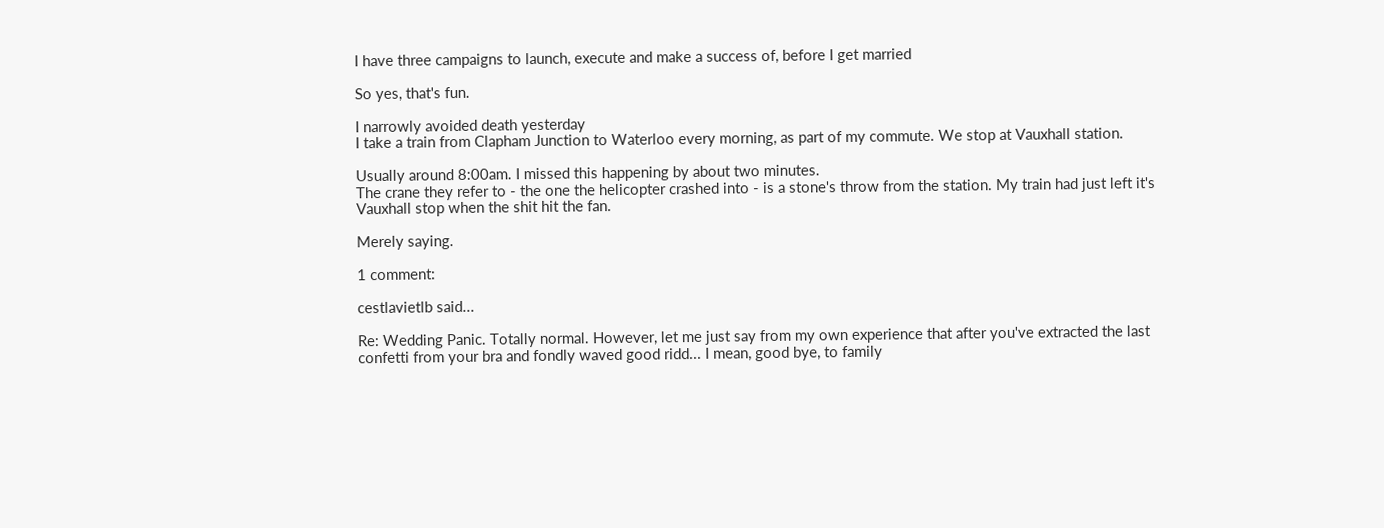I have three campaigns to launch, execute and make a success of, before I get married

So yes, that's fun.

I narrowly avoided death yesterday
I take a train from Clapham Junction to Waterloo every morning, as part of my commute. We stop at Vauxhall station.

Usually around 8:00am. I missed this happening by about two minutes.
The crane they refer to - the one the helicopter crashed into - is a stone's throw from the station. My train had just left it's Vauxhall stop when the shit hit the fan.

Merely saying.

1 comment:

cestlavietlb said...

Re: Wedding Panic. Totally normal. However, let me just say from my own experience that after you've extracted the last confetti from your bra and fondly waved good ridd... I mean, good bye, to family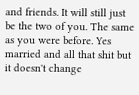and friends. It will still just be the two of you. The same as you were before. Yes married and all that shit but it doesn't change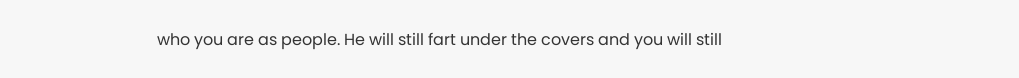who you are as people. He will still fart under the covers and you will still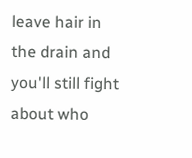leave hair in the drain and you'll still fight about who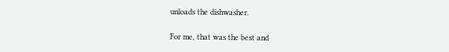unloads the dishwasher.

For me, that was the best and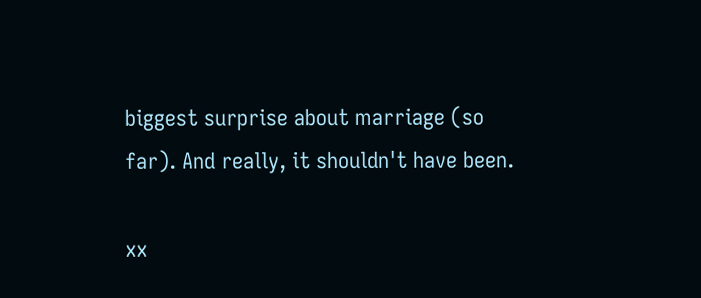biggest surprise about marriage (so far). And really, it shouldn't have been.

xx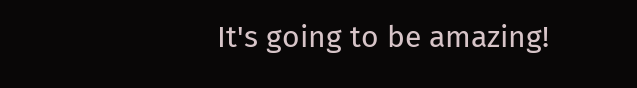It's going to be amazing!